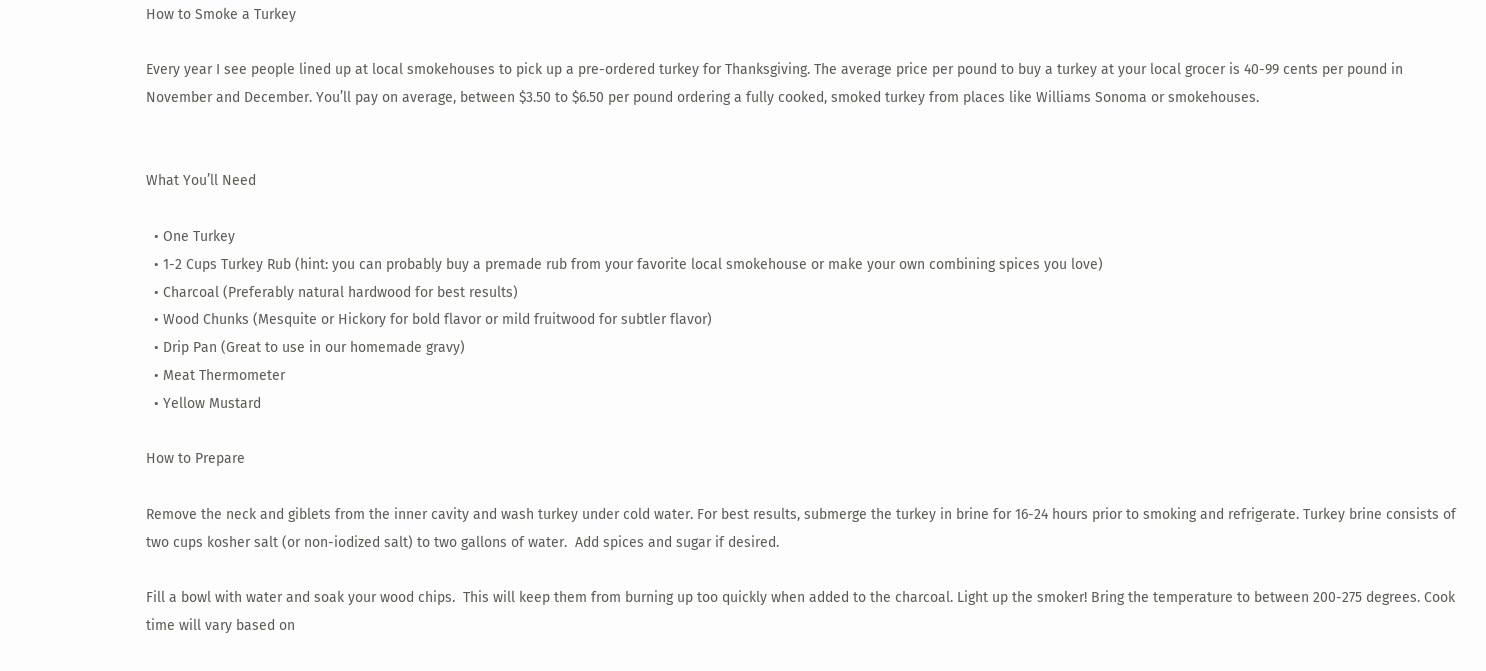How to Smoke a Turkey

Every year I see people lined up at local smokehouses to pick up a pre-ordered turkey for Thanksgiving. The average price per pound to buy a turkey at your local grocer is 40-99 cents per pound in November and December. You’ll pay on average, between $3.50 to $6.50 per pound ordering a fully cooked, smoked turkey from places like Williams Sonoma or smokehouses.


What You’ll Need

  • One Turkey
  • 1-2 Cups Turkey Rub (hint: you can probably buy a premade rub from your favorite local smokehouse or make your own combining spices you love)
  • Charcoal (Preferably natural hardwood for best results)
  • Wood Chunks (Mesquite or Hickory for bold flavor or mild fruitwood for subtler flavor)
  • Drip Pan (Great to use in our homemade gravy)
  • Meat Thermometer
  • Yellow Mustard

How to Prepare

Remove the neck and giblets from the inner cavity and wash turkey under cold water. For best results, submerge the turkey in brine for 16-24 hours prior to smoking and refrigerate. Turkey brine consists of two cups kosher salt (or non-iodized salt) to two gallons of water.  Add spices and sugar if desired.

Fill a bowl with water and soak your wood chips.  This will keep them from burning up too quickly when added to the charcoal. Light up the smoker! Bring the temperature to between 200-275 degrees. Cook time will vary based on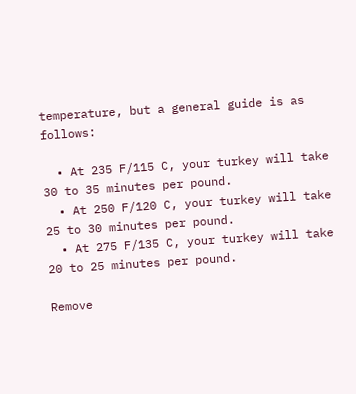temperature, but a general guide is as follows:

  • At 235 F/115 C, your turkey will take 30 to 35 minutes per pound.
  • At 250 F/120 C, your turkey will take 25 to 30 minutes per pound.
  • At 275 F/135 C, your turkey will take 20 to 25 minutes per pound.

Remove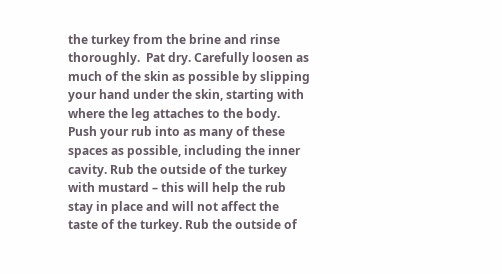the turkey from the brine and rinse thoroughly.  Pat dry. Carefully loosen as much of the skin as possible by slipping your hand under the skin, starting with where the leg attaches to the body. Push your rub into as many of these spaces as possible, including the inner cavity. Rub the outside of the turkey with mustard – this will help the rub stay in place and will not affect the taste of the turkey. Rub the outside of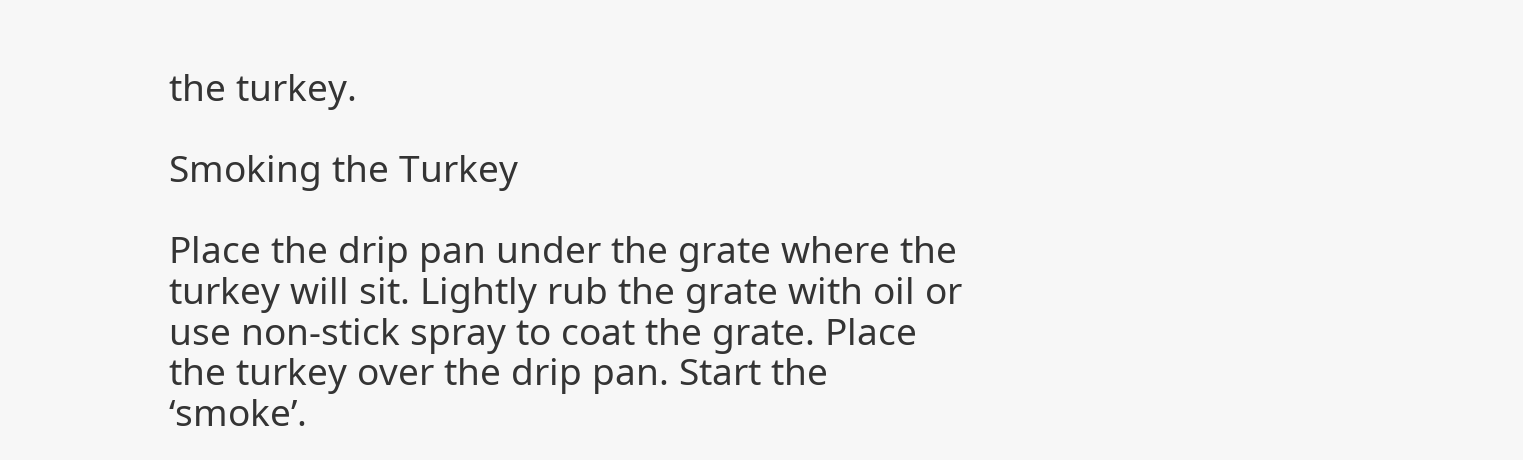the turkey.

Smoking the Turkey

Place the drip pan under the grate where the turkey will sit. Lightly rub the grate with oil or use non-stick spray to coat the grate. Place the turkey over the drip pan. Start the ‘smoke’.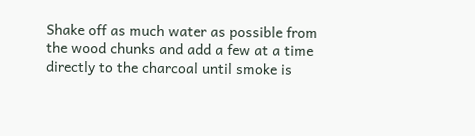Shake off as much water as possible from the wood chunks and add a few at a time directly to the charcoal until smoke is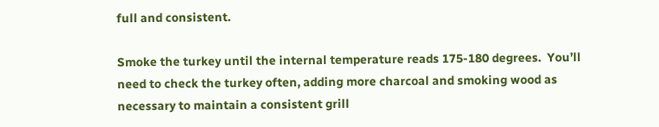full and consistent.

Smoke the turkey until the internal temperature reads 175-180 degrees.  You’ll need to check the turkey often, adding more charcoal and smoking wood as necessary to maintain a consistent grill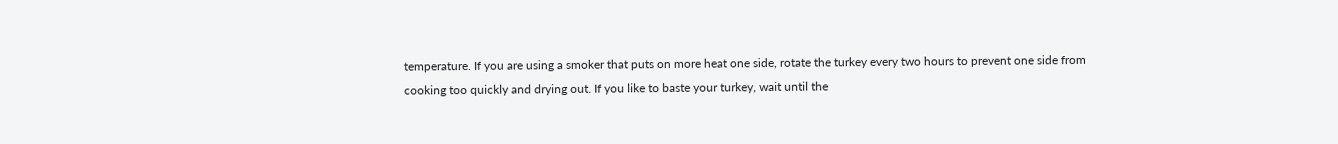temperature. If you are using a smoker that puts on more heat one side, rotate the turkey every two hours to prevent one side from cooking too quickly and drying out. If you like to baste your turkey, wait until the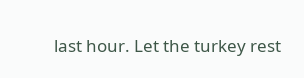last hour. Let the turkey rest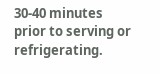30-40 minutes prior to serving or refrigerating.